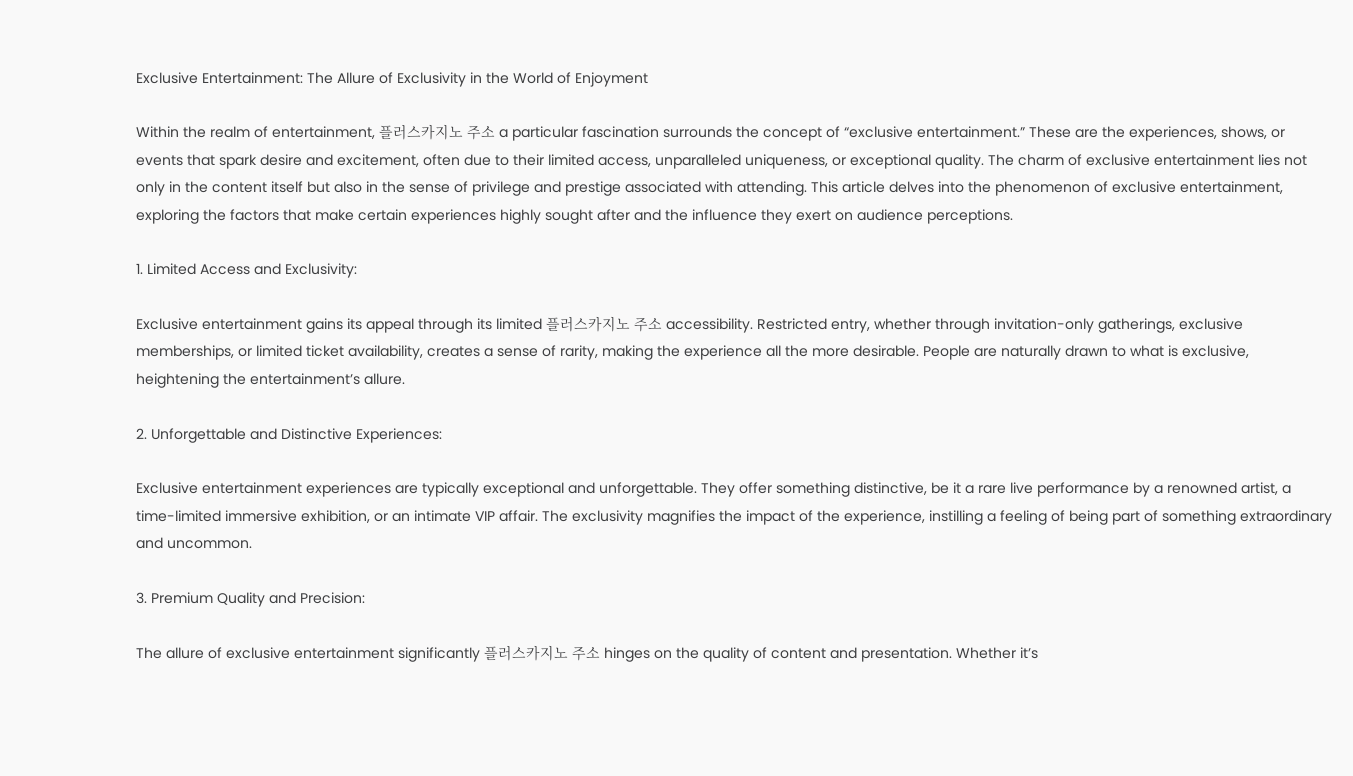Exclusive Entertainment: The Allure of Exclusivity in the World of Enjoyment

Within the realm of entertainment, 플러스카지노 주소 a particular fascination surrounds the concept of “exclusive entertainment.” These are the experiences, shows, or events that spark desire and excitement, often due to their limited access, unparalleled uniqueness, or exceptional quality. The charm of exclusive entertainment lies not only in the content itself but also in the sense of privilege and prestige associated with attending. This article delves into the phenomenon of exclusive entertainment, exploring the factors that make certain experiences highly sought after and the influence they exert on audience perceptions.

1. Limited Access and Exclusivity:

Exclusive entertainment gains its appeal through its limited 플러스카지노 주소 accessibility. Restricted entry, whether through invitation-only gatherings, exclusive memberships, or limited ticket availability, creates a sense of rarity, making the experience all the more desirable. People are naturally drawn to what is exclusive, heightening the entertainment’s allure.

2. Unforgettable and Distinctive Experiences:

Exclusive entertainment experiences are typically exceptional and unforgettable. They offer something distinctive, be it a rare live performance by a renowned artist, a time-limited immersive exhibition, or an intimate VIP affair. The exclusivity magnifies the impact of the experience, instilling a feeling of being part of something extraordinary and uncommon.

3. Premium Quality and Precision:

The allure of exclusive entertainment significantly 플러스카지노 주소 hinges on the quality of content and presentation. Whether it’s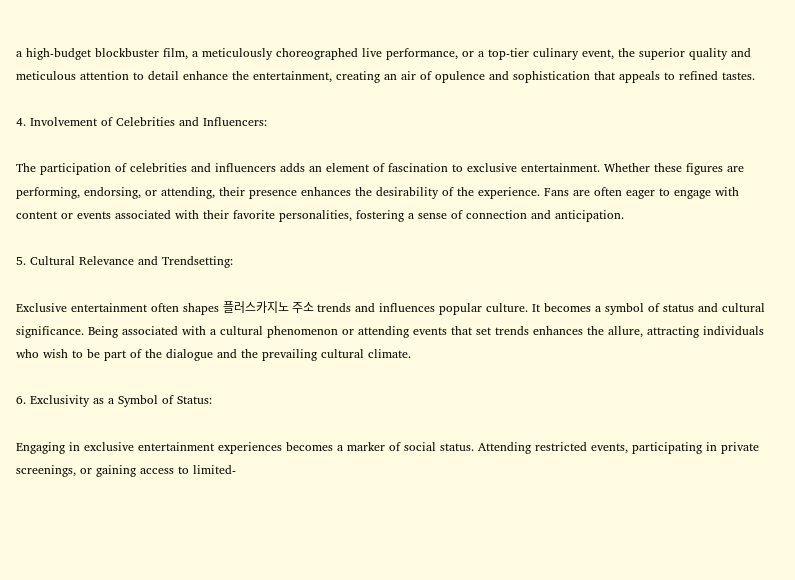a high-budget blockbuster film, a meticulously choreographed live performance, or a top-tier culinary event, the superior quality and meticulous attention to detail enhance the entertainment, creating an air of opulence and sophistication that appeals to refined tastes.

4. Involvement of Celebrities and Influencers:

The participation of celebrities and influencers adds an element of fascination to exclusive entertainment. Whether these figures are performing, endorsing, or attending, their presence enhances the desirability of the experience. Fans are often eager to engage with content or events associated with their favorite personalities, fostering a sense of connection and anticipation.

5. Cultural Relevance and Trendsetting:

Exclusive entertainment often shapes 플러스카지노 주소 trends and influences popular culture. It becomes a symbol of status and cultural significance. Being associated with a cultural phenomenon or attending events that set trends enhances the allure, attracting individuals who wish to be part of the dialogue and the prevailing cultural climate.

6. Exclusivity as a Symbol of Status:

Engaging in exclusive entertainment experiences becomes a marker of social status. Attending restricted events, participating in private screenings, or gaining access to limited-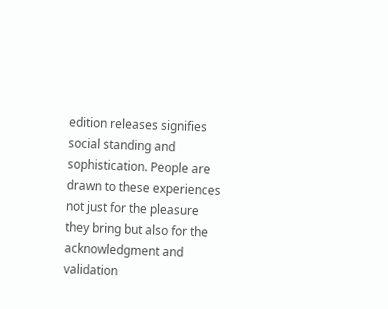edition releases signifies social standing and sophistication. People are drawn to these experiences not just for the pleasure they bring but also for the acknowledgment and validation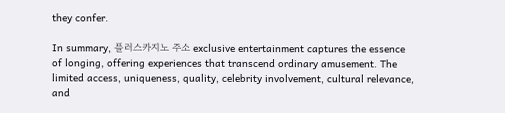they confer.

In summary, 플러스카지노 주소 exclusive entertainment captures the essence of longing, offering experiences that transcend ordinary amusement. The limited access, uniqueness, quality, celebrity involvement, cultural relevance, and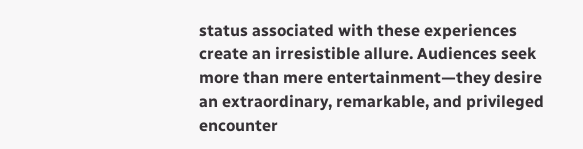status associated with these experiences create an irresistible allure. Audiences seek more than mere entertainment—they desire an extraordinary, remarkable, and privileged encounter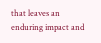that leaves an enduring impact and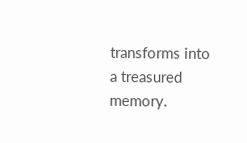transforms into a treasured memory.